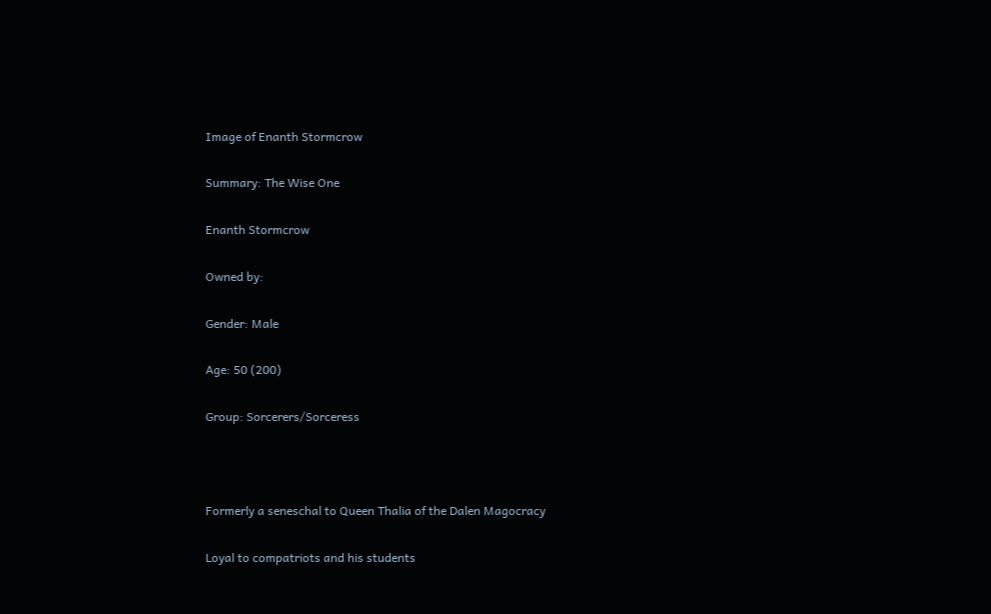Image of Enanth Stormcrow

Summary: The Wise One

Enanth Stormcrow

Owned by:

Gender: Male

Age: 50 (200)

Group: Sorcerers/Sorceress



Formerly a seneschal to Queen Thalia of the Dalen Magocracy

Loyal to compatriots and his students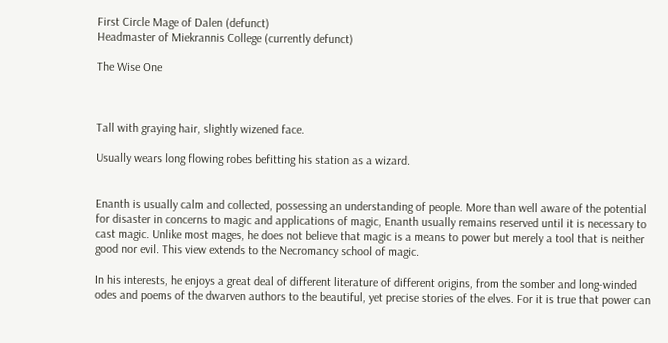First Circle Mage of Dalen (defunct)
Headmaster of Miekrannis College (currently defunct)

The Wise One



Tall with graying hair, slightly wizened face.

Usually wears long flowing robes befitting his station as a wizard.


Enanth is usually calm and collected, possessing an understanding of people. More than well aware of the potential for disaster in concerns to magic and applications of magic, Enanth usually remains reserved until it is necessary to cast magic. Unlike most mages, he does not believe that magic is a means to power but merely a tool that is neither good nor evil. This view extends to the Necromancy school of magic.

In his interests, he enjoys a great deal of different literature of different origins, from the somber and long-winded odes and poems of the dwarven authors to the beautiful, yet precise stories of the elves. For it is true that power can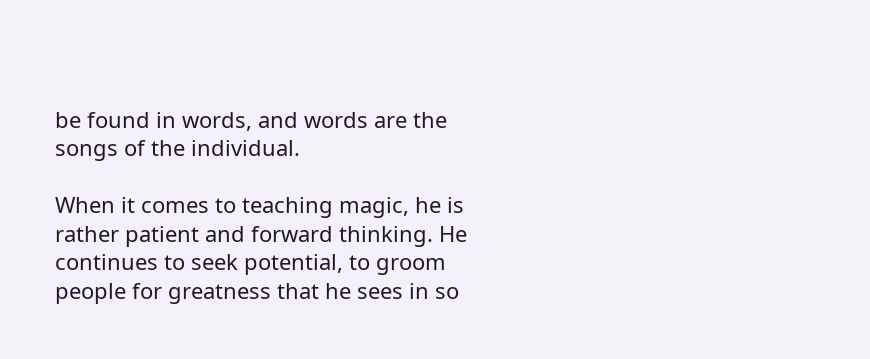be found in words, and words are the songs of the individual.

When it comes to teaching magic, he is rather patient and forward thinking. He continues to seek potential, to groom people for greatness that he sees in so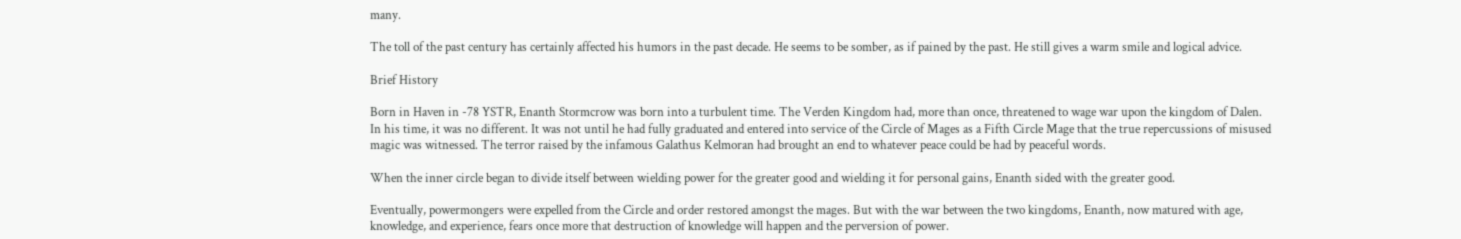many.

The toll of the past century has certainly affected his humors in the past decade. He seems to be somber, as if pained by the past. He still gives a warm smile and logical advice.

Brief History

Born in Haven in -78 YSTR, Enanth Stormcrow was born into a turbulent time. The Verden Kingdom had, more than once, threatened to wage war upon the kingdom of Dalen. In his time, it was no different. It was not until he had fully graduated and entered into service of the Circle of Mages as a Fifth Circle Mage that the true repercussions of misused magic was witnessed. The terror raised by the infamous Galathus Kelmoran had brought an end to whatever peace could be had by peaceful words.

When the inner circle began to divide itself between wielding power for the greater good and wielding it for personal gains, Enanth sided with the greater good.

Eventually, powermongers were expelled from the Circle and order restored amongst the mages. But with the war between the two kingdoms, Enanth, now matured with age, knowledge, and experience, fears once more that destruction of knowledge will happen and the perversion of power.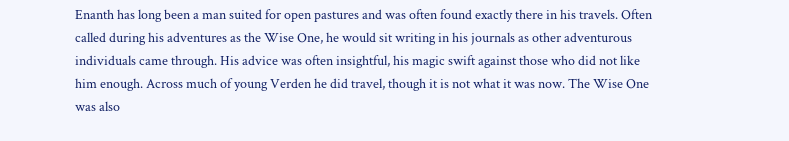Enanth has long been a man suited for open pastures and was often found exactly there in his travels. Often called during his adventures as the Wise One, he would sit writing in his journals as other adventurous individuals came through. His advice was often insightful, his magic swift against those who did not like him enough. Across much of young Verden he did travel, though it is not what it was now. The Wise One was also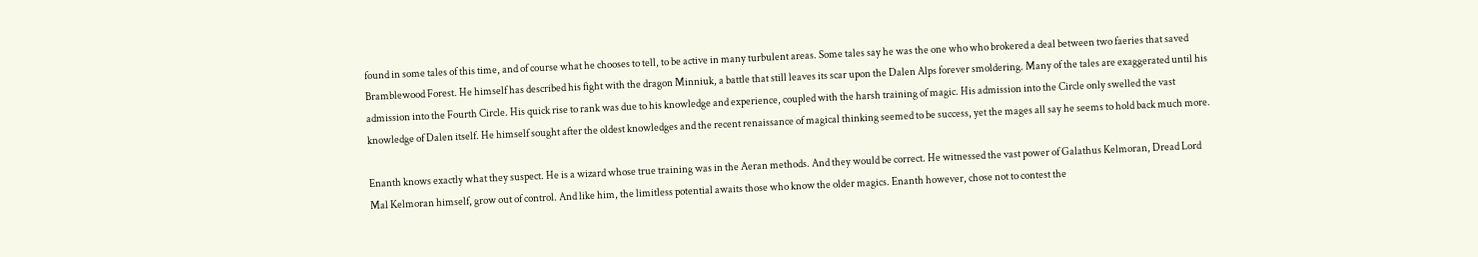found in some tales of this time, and of course what he chooses to tell, to be active in many turbulent areas. Some tales say he was the one who who brokered a deal between two faeries that saved Bramblewood Forest. He himself has described his fight with the dragon Minniuk, a battle that still leaves its scar upon the Dalen Alps forever smoldering. Many of the tales are exaggerated until his admission into the Fourth Circle. His quick rise to rank was due to his knowledge and experience, coupled with the harsh training of magic. His admission into the Circle only swelled the vast knowledge of Dalen itself. He himself sought after the oldest knowledges and the recent renaissance of magical thinking seemed to be success, yet the mages all say he seems to hold back much more.

Enanth knows exactly what they suspect. He is a wizard whose true training was in the Aeran methods. And they would be correct. He witnessed the vast power of Galathus Kelmoran, Dread Lord Mal Kelmoran himself, grow out of control. And like him, the limitless potential awaits those who know the older magics. Enanth however, chose not to contest the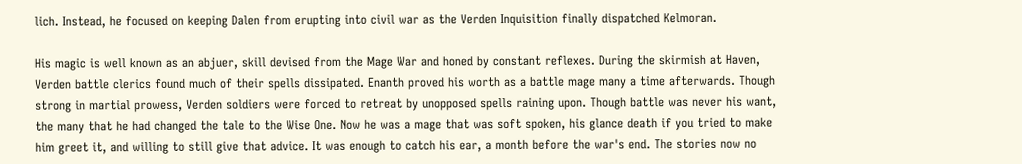lich. Instead, he focused on keeping Dalen from erupting into civil war as the Verden Inquisition finally dispatched Kelmoran.

His magic is well known as an abjuer, skill devised from the Mage War and honed by constant reflexes. During the skirmish at Haven, Verden battle clerics found much of their spells dissipated. Enanth proved his worth as a battle mage many a time afterwards. Though strong in martial prowess, Verden soldiers were forced to retreat by unopposed spells raining upon. Though battle was never his want, the many that he had changed the tale to the Wise One. Now he was a mage that was soft spoken, his glance death if you tried to make him greet it, and willing to still give that advice. It was enough to catch his ear, a month before the war's end. The stories now no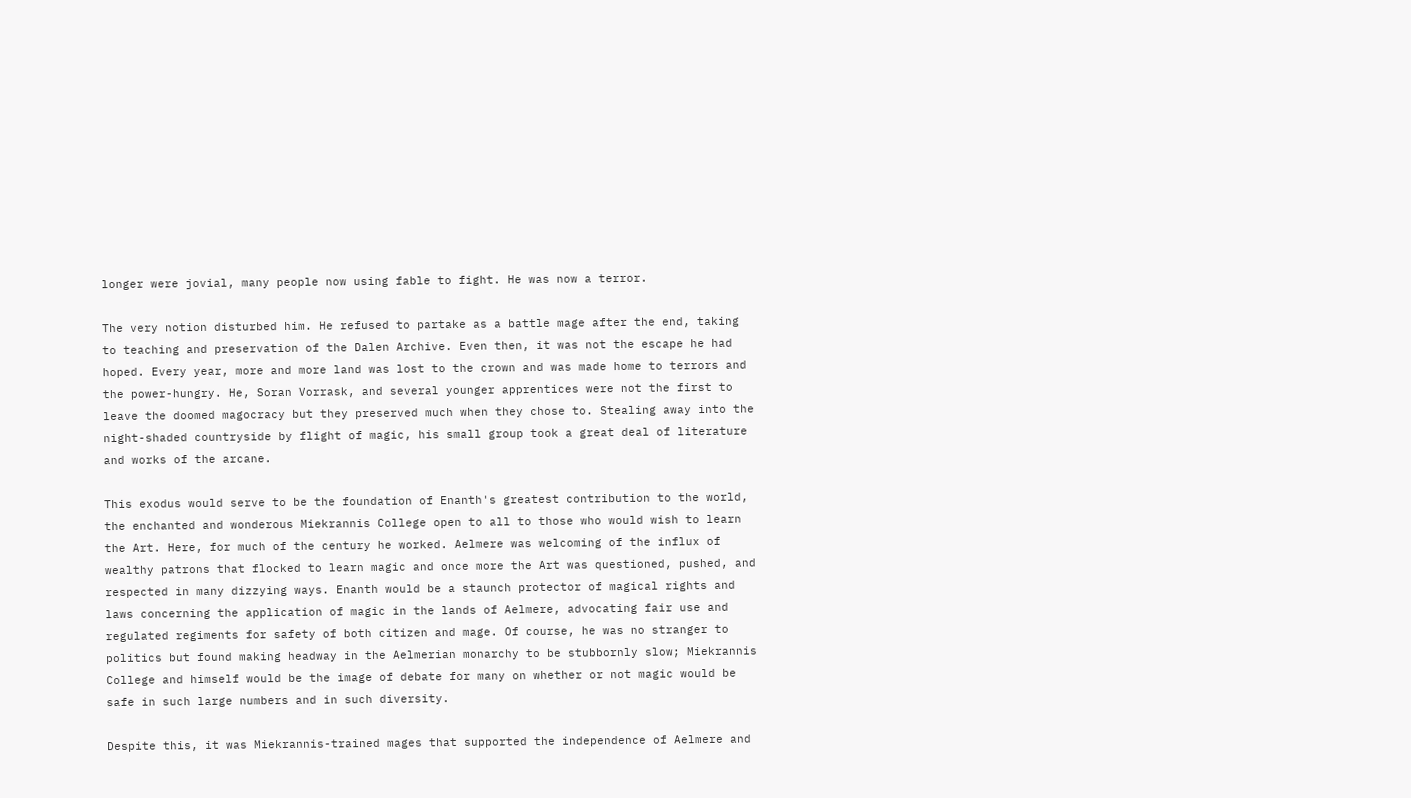longer were jovial, many people now using fable to fight. He was now a terror.

The very notion disturbed him. He refused to partake as a battle mage after the end, taking to teaching and preservation of the Dalen Archive. Even then, it was not the escape he had hoped. Every year, more and more land was lost to the crown and was made home to terrors and the power-hungry. He, Soran Vorrask, and several younger apprentices were not the first to leave the doomed magocracy but they preserved much when they chose to. Stealing away into the night-shaded countryside by flight of magic, his small group took a great deal of literature and works of the arcane.

This exodus would serve to be the foundation of Enanth's greatest contribution to the world, the enchanted and wonderous Miekrannis College open to all to those who would wish to learn the Art. Here, for much of the century he worked. Aelmere was welcoming of the influx of wealthy patrons that flocked to learn magic and once more the Art was questioned, pushed, and respected in many dizzying ways. Enanth would be a staunch protector of magical rights and laws concerning the application of magic in the lands of Aelmere, advocating fair use and regulated regiments for safety of both citizen and mage. Of course, he was no stranger to politics but found making headway in the Aelmerian monarchy to be stubbornly slow; Miekrannis College and himself would be the image of debate for many on whether or not magic would be safe in such large numbers and in such diversity.

Despite this, it was Miekrannis-trained mages that supported the independence of Aelmere and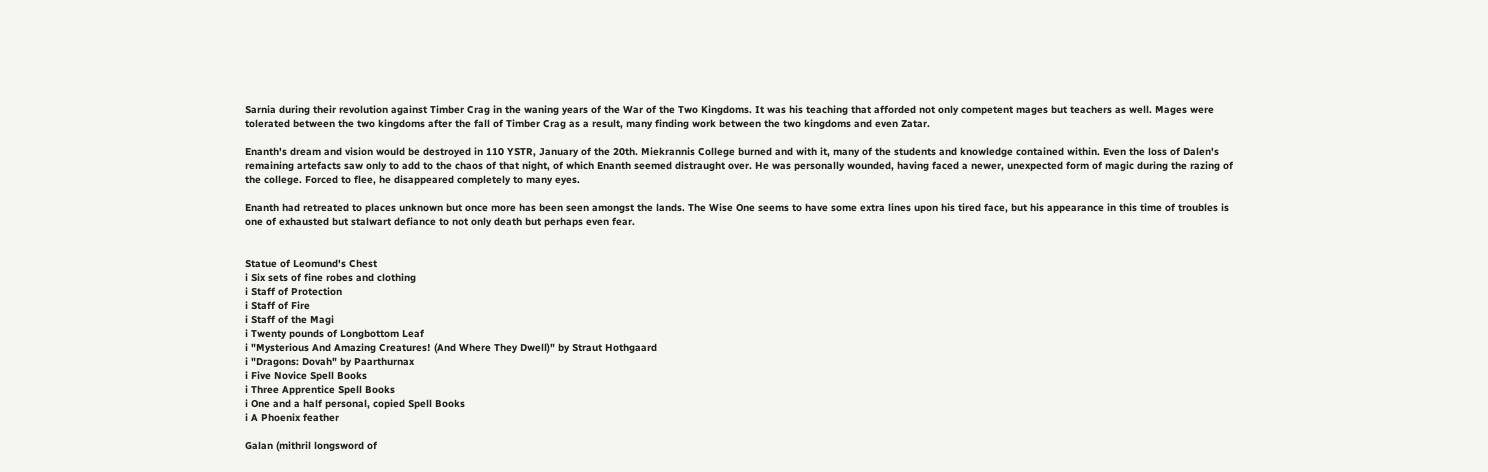Sarnia during their revolution against Timber Crag in the waning years of the War of the Two Kingdoms. It was his teaching that afforded not only competent mages but teachers as well. Mages were tolerated between the two kingdoms after the fall of Timber Crag as a result, many finding work between the two kingdoms and even Zatar.

Enanth's dream and vision would be destroyed in 110 YSTR, January of the 20th. Miekrannis College burned and with it, many of the students and knowledge contained within. Even the loss of Dalen's remaining artefacts saw only to add to the chaos of that night, of which Enanth seemed distraught over. He was personally wounded, having faced a newer, unexpected form of magic during the razing of the college. Forced to flee, he disappeared completely to many eyes.

Enanth had retreated to places unknown but once more has been seen amongst the lands. The Wise One seems to have some extra lines upon his tired face, but his appearance in this time of troubles is one of exhausted but stalwart defiance to not only death but perhaps even fear.


Statue of Leomund's Chest
i Six sets of fine robes and clothing
i Staff of Protection
i Staff of Fire
i Staff of the Magi
i Twenty pounds of Longbottom Leaf
i "Mysterious And Amazing Creatures! (And Where They Dwell)" by Straut Hothgaard
i "Dragons: Dovah" by Paarthurnax
i Five Novice Spell Books
i Three Apprentice Spell Books
i One and a half personal, copied Spell Books
i A Phoenix feather

Galan (mithril longsword of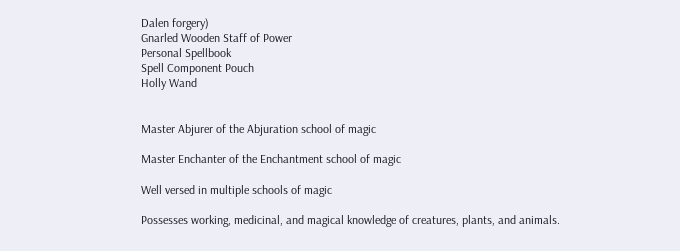Dalen forgery)
Gnarled Wooden Staff of Power
Personal Spellbook
Spell Component Pouch
Holly Wand


Master Abjurer of the Abjuration school of magic

Master Enchanter of the Enchantment school of magic

Well versed in multiple schools of magic

Possesses working, medicinal, and magical knowledge of creatures, plants, and animals.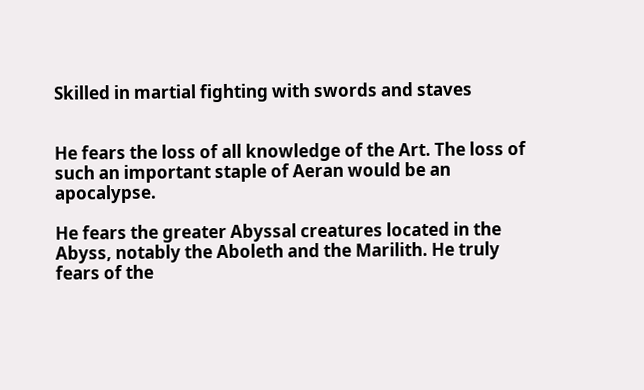Skilled in martial fighting with swords and staves


He fears the loss of all knowledge of the Art. The loss of such an important staple of Aeran would be an apocalypse.

He fears the greater Abyssal creatures located in the Abyss, notably the Aboleth and the Marilith. He truly fears of the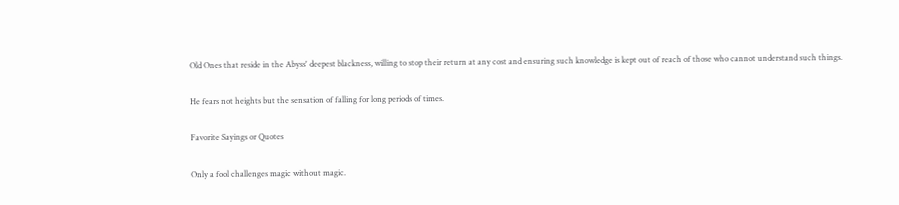Old Ones that reside in the Abyss' deepest blackness, willing to stop their return at any cost and ensuring such knowledge is kept out of reach of those who cannot understand such things.

He fears not heights but the sensation of falling for long periods of times.

Favorite Sayings or Quotes

Only a fool challenges magic without magic.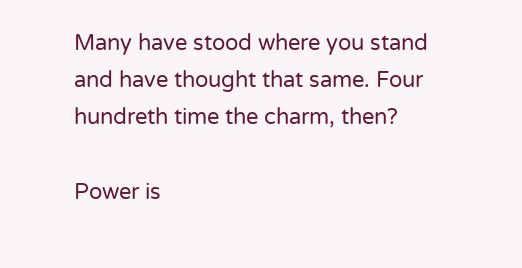Many have stood where you stand and have thought that same. Four hundreth time the charm, then?

Power is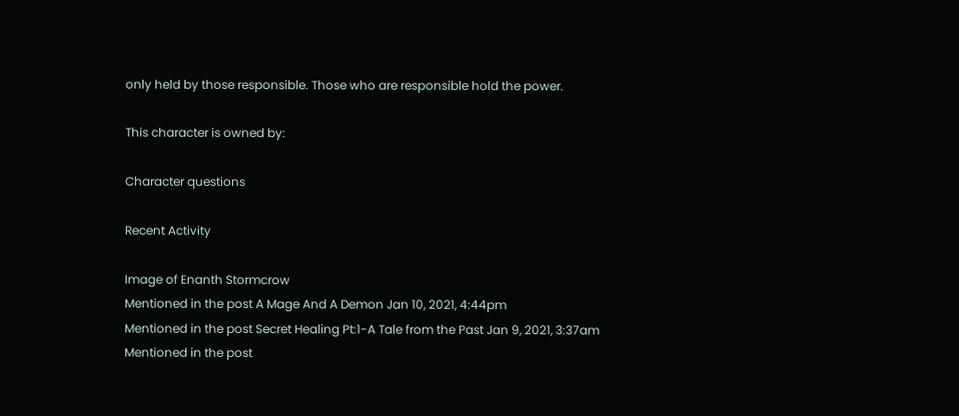only held by those responsible. Those who are responsible hold the power.

This character is owned by:

Character questions

Recent Activity

Image of Enanth Stormcrow
Mentioned in the post A Mage And A Demon Jan 10, 2021, 4:44pm
Mentioned in the post Secret Healing Pt:1-A Tale from the Past Jan 9, 2021, 3:37am
Mentioned in the post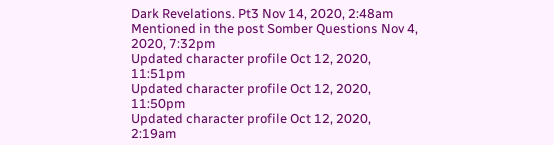Dark Revelations. Pt3 Nov 14, 2020, 2:48am
Mentioned in the post Somber Questions Nov 4, 2020, 7:32pm
Updated character profile Oct 12, 2020, 11:51pm
Updated character profile Oct 12, 2020, 11:50pm
Updated character profile Oct 12, 2020, 2:19am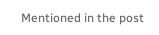Mentioned in the post